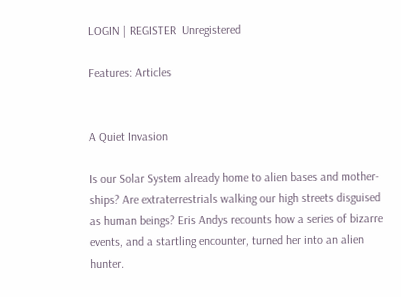LOGIN | REGISTER  Unregistered

Features: Articles


A Quiet Invasion

Is our Solar System already home to alien bases and mother-ships? Are extraterrestrials walking our high streets disguised as human beings? Eris Andys recounts how a series of bizarre events, and a startling encounter, turned her into an alien hunter.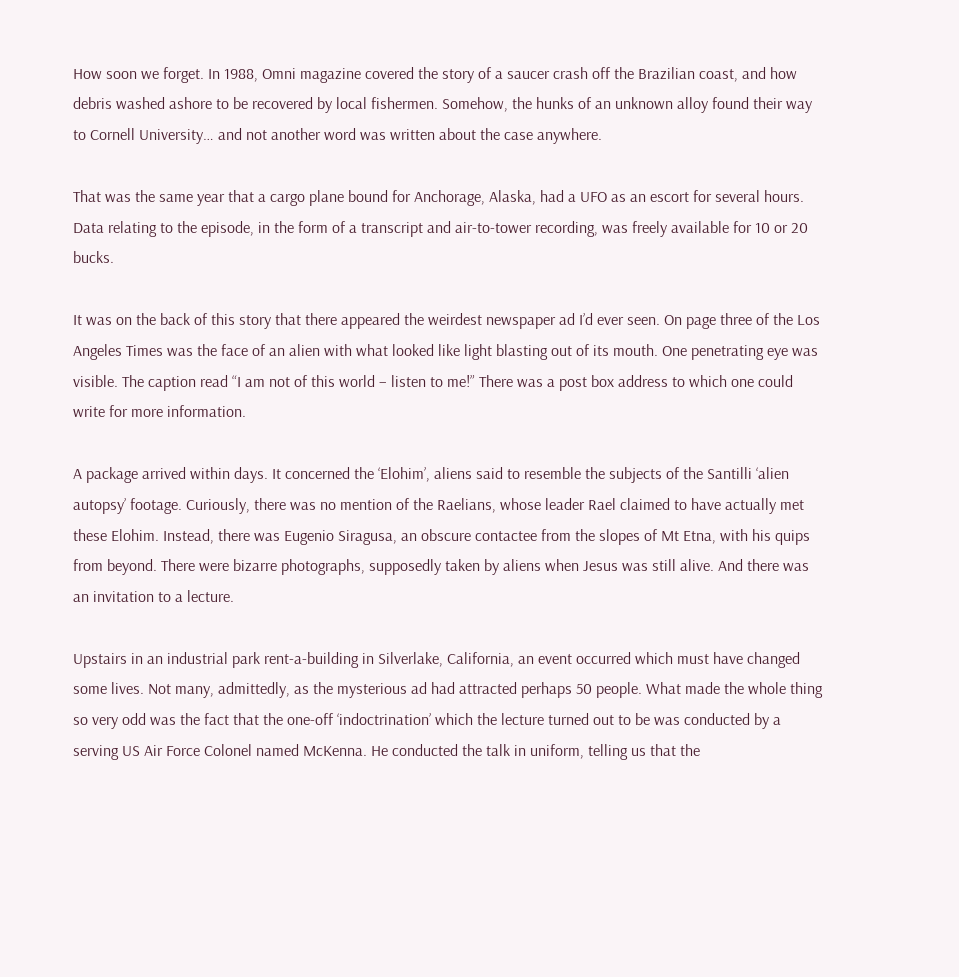How soon we forget. In 1988, Omni magazine covered the story of a saucer crash off the Brazilian coast, and how debris washed ashore to be recovered by local fishermen. Somehow, the hunks of an unknown alloy found their way to Cornell University… and not another word was written about the case anywhere.

That was the same year that a cargo plane bound for Anchorage, Alaska, had a UFO as an escort for several hours. Data relating to the episode, in the form of a transcript and air-to-tower recording, was freely available for 10 or 20 bucks.

It was on the back of this story that there appeared the weirdest newspaper ad I’d ever seen. On page three of the Los Angeles Times was the face of an alien with what looked like light blasting out of its mouth. One penetrating eye was visible. The caption read “I am not of this world – listen to me!” There was a post box address to which one could write for more information.

A package arrived within days. It concerned the ‘Elohim’, aliens said to resemble the subjects of the Santilli ‘alien autopsy’ footage. Curiously, there was no mention of the Raelians, whose leader Rael claimed to have actually met these Elohim. Instead, there was Eugenio Siragusa, an obscure contactee from the slopes of Mt Etna, with his quips from beyond. There were bizarre photographs, supposedly taken by aliens when Jesus was still alive. And there was an invitation to a lecture.

Upstairs in an industrial park rent-a-building in Silverlake, California, an event occurred which must have changed some lives. Not many, admittedly, as the mysterious ad had attracted perhaps 50 people. What made the whole thing so very odd was the fact that the one-off ‘indoctrination’ which the lecture turned out to be was conducted by a serving US Air Force Colonel named McKenna. He conducted the talk in uniform, telling us that the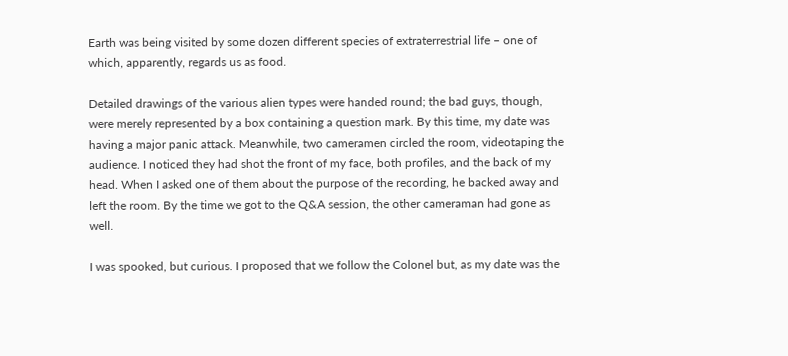Earth was being visited by some dozen different species of extraterrestrial life – one of which, apparently, regards us as food.

Detailed drawings of the various alien types were handed round; the bad guys, though, were merely represented by a box containing a question mark. By this time, my date was having a major panic attack. Meanwhile, two cameramen circled the room, videotaping the audience. I noticed they had shot the front of my face, both profiles, and the back of my head. When I asked one of them about the purpose of the recording, he backed away and left the room. By the time we got to the Q&A session, the other cameraman had gone as well.

I was spooked, but curious. I proposed that we follow the Colonel but, as my date was the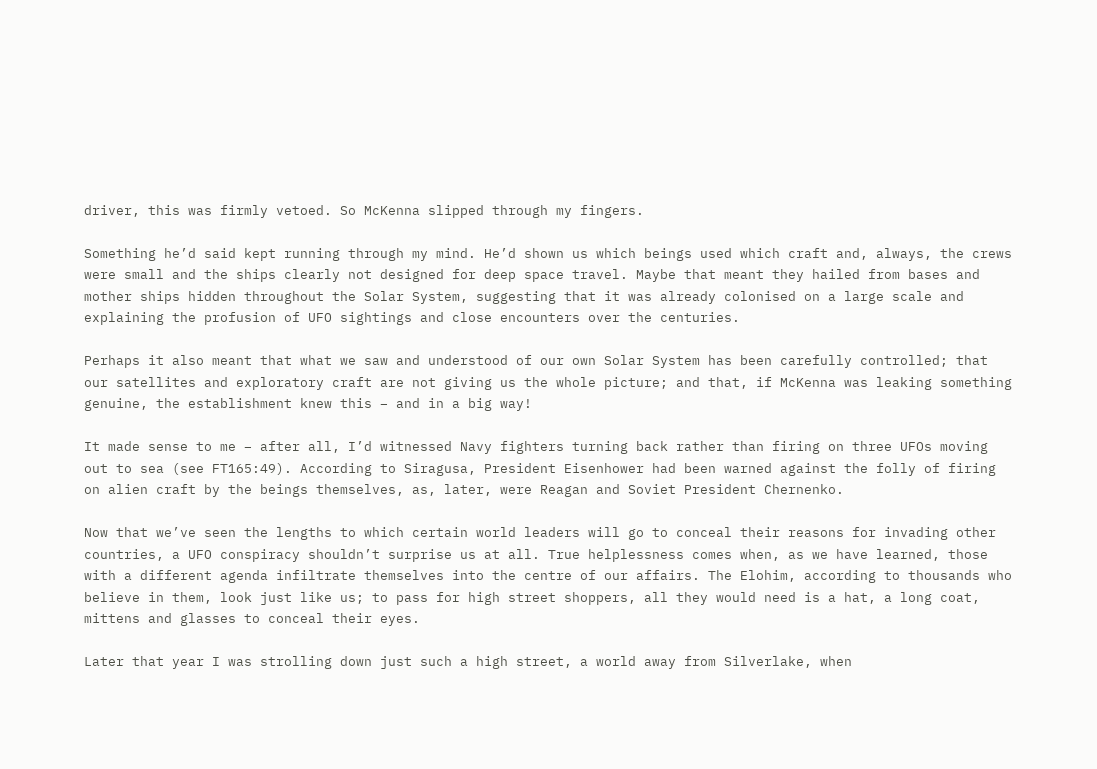driver, this was firmly vetoed. So McKenna slipped through my fingers.

Something he’d said kept running through my mind. He’d shown us which beings used which craft and, always, the crews were small and the ships clearly not designed for deep space travel. Maybe that meant they hailed from bases and mother ships hidden throughout the Solar System, suggesting that it was already colonised on a large scale and explaining the profusion of UFO sightings and close encounters over the centuries.

Perhaps it also meant that what we saw and understood of our own Solar System has been carefully controlled; that our satellites and exploratory craft are not giving us the whole picture; and that, if McKenna was leaking something genuine, the establishment knew this – and in a big way!

It made sense to me – after all, I’d witnessed Navy fighters turning back rather than firing on three UFOs moving out to sea (see FT165:49). According to Siragusa, President Eisenhower had been warned against the folly of firing on alien craft by the beings themselves, as, later, were Reagan and Soviet President Chernenko.

Now that we’ve seen the lengths to which certain world leaders will go to conceal their reasons for invading other countries, a UFO conspiracy shouldn’t surprise us at all. True helplessness comes when, as we have learned, those with a different agenda infiltrate themselves into the centre of our affairs. The Elohim, according to thousands who believe in them, look just like us; to pass for high street shoppers, all they would need is a hat, a long coat, mittens and glasses to conceal their eyes.

Later that year I was strolling down just such a high street, a world away from Silverlake, when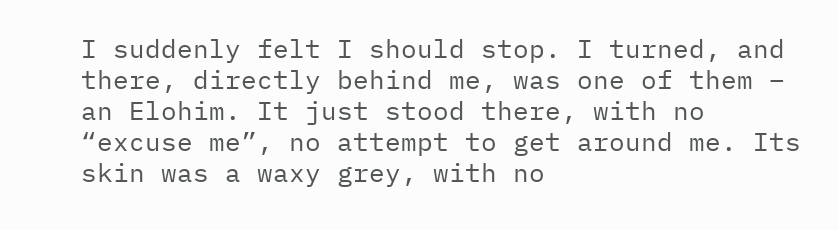I suddenly felt I should stop. I turned, and there, directly behind me, was one of them – an Elohim. It just stood there, with no “excuse me”, no attempt to get around me. Its skin was a waxy grey, with no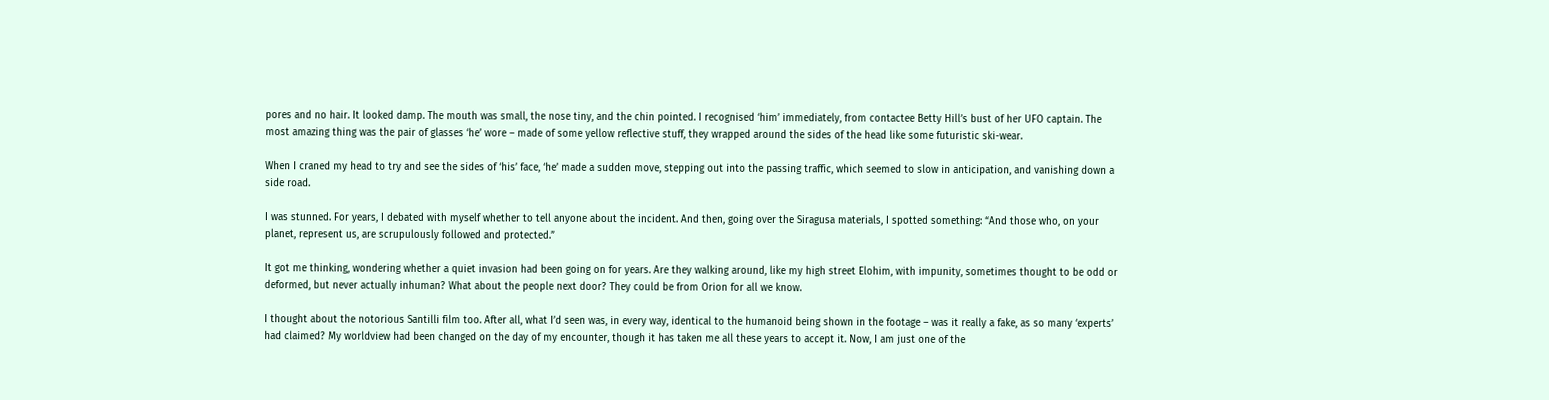pores and no hair. It looked damp. The mouth was small, the nose tiny, and the chin pointed. I recognised ‘him’ immediately, from contactee Betty Hill’s bust of her UFO captain. The most amazing thing was the pair of glasses ‘he’ wore – made of some yellow reflective stuff, they wrapped around the sides of the head like some futuristic ski-wear.

When I craned my head to try and see the sides of ‘his’ face, ‘he’ made a sudden move, stepping out into the passing traffic, which seemed to slow in anticipation, and vanishing down a side road.

I was stunned. For years, I debated with myself whether to tell anyone about the incident. And then, going over the Siragusa materials, I spotted something: “And those who, on your planet, represent us, are scrupulously followed and protected.”

It got me thinking, wondering whether a quiet invasion had been going on for years. Are they walking around, like my high street Elohim, with impunity, sometimes thought to be odd or deformed, but never actually inhuman? What about the people next door? They could be from Orion for all we know.

I thought about the notorious Santilli film too. After all, what I’d seen was, in every way, identical to the humanoid being shown in the footage – was it really a fake, as so many ‘experts’ had claimed? My worldview had been changed on the day of my encounter, though it has taken me all these years to accept it. Now, I am just one of the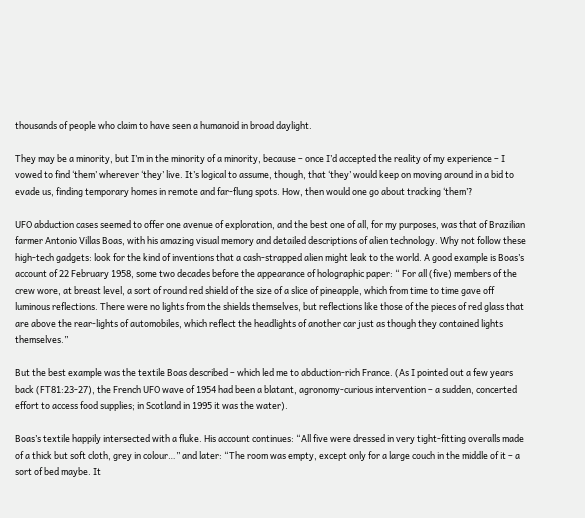thousands of people who claim to have seen a humanoid in broad daylight.

They may be a minority, but I’m in the minority of a minority, because – once I’d accepted the reality of my experience – I vowed to find ‘them’ wherever ‘they’ live. It’s logical to assume, though, that ‘they’ would keep on moving around in a bid to evade us, finding temporary homes in remote and far-flung spots. How, then would one go about tracking ‘them’?

UFO abduction cases seemed to offer one avenue of exploration, and the best one of all, for my purposes, was that of Brazilian farmer Antonio Villas Boas, with his amazing visual memory and detailed descriptions of alien technology. Why not follow these high-tech gadgets: look for the kind of inventions that a cash-strapped alien might leak to the world. A good example is Boas’s account of 22 February 1958, some two decades before the appearance of holographic paper: “ For all (five) members of the crew wore, at breast level, a sort of round red shield of the size of a slice of pineapple, which from time to time gave off luminous reflections. There were no lights from the shields themselves, but reflections like those of the pieces of red glass that are above the rear-lights of automobiles, which reflect the headlights of another car just as though they contained lights themselves.”

But the best example was the textile Boas described – which led me to abduction-rich France. (As I pointed out a few years back (FT81:23-27), the French UFO wave of 1954 had been a blatant, agronomy-curious intervention – a sudden, concerted effort to access food supplies; in Scotland in 1995 it was the water).

Boas’s textile happily intersected with a fluke. His account continues: “All five were dressed in very tight-fitting overalls made of a thick but soft cloth, grey in colour…” and later: “The room was empty, except only for a large couch in the middle of it – a sort of bed maybe. It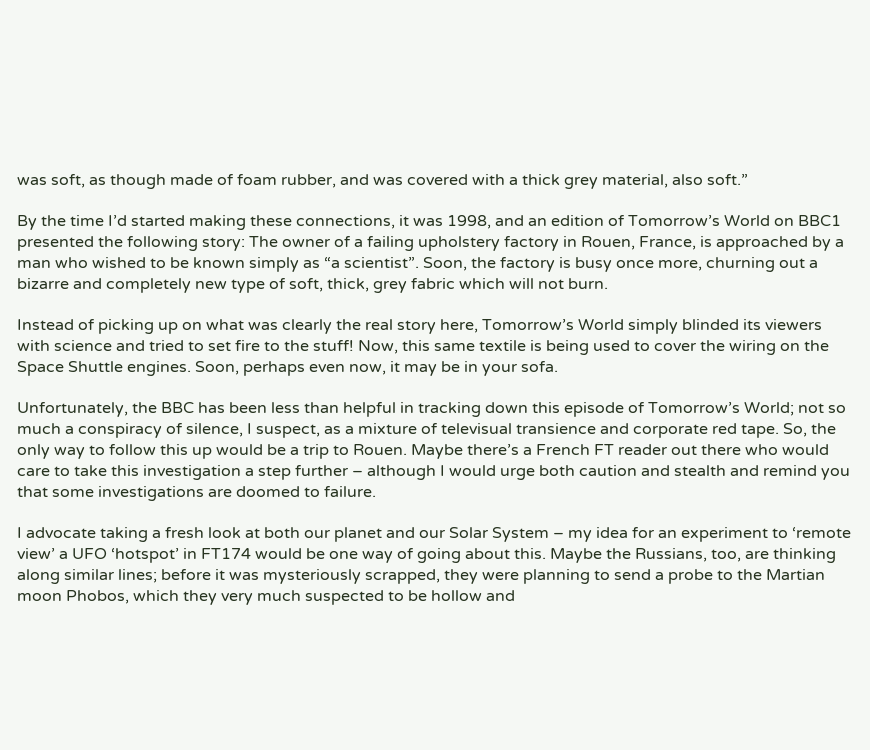was soft, as though made of foam rubber, and was covered with a thick grey material, also soft.”

By the time I’d started making these connections, it was 1998, and an edition of Tomorrow’s World on BBC1 presented the following story: The owner of a failing upholstery factory in Rouen, France, is approached by a man who wished to be known simply as “a scientist”. Soon, the factory is busy once more, churning out a bizarre and completely new type of soft, thick, grey fabric which will not burn.

Instead of picking up on what was clearly the real story here, Tomorrow’s World simply blinded its viewers with science and tried to set fire to the stuff! Now, this same textile is being used to cover the wiring on the Space Shuttle engines. Soon, perhaps even now, it may be in your sofa.

Unfortunately, the BBC has been less than helpful in tracking down this episode of Tomorrow’s World; not so much a conspiracy of silence, I suspect, as a mixture of televisual transience and corporate red tape. So, the only way to follow this up would be a trip to Rouen. Maybe there’s a French FT reader out there who would care to take this investigation a step further – although I would urge both caution and stealth and remind you that some investigations are doomed to failure.

I advocate taking a fresh look at both our planet and our Solar System – my idea for an experiment to ‘remote view’ a UFO ‘hotspot’ in FT174 would be one way of going about this. Maybe the Russians, too, are thinking along similar lines; before it was mysteriously scrapped, they were planning to send a probe to the Martian moon Phobos, which they very much suspected to be hollow and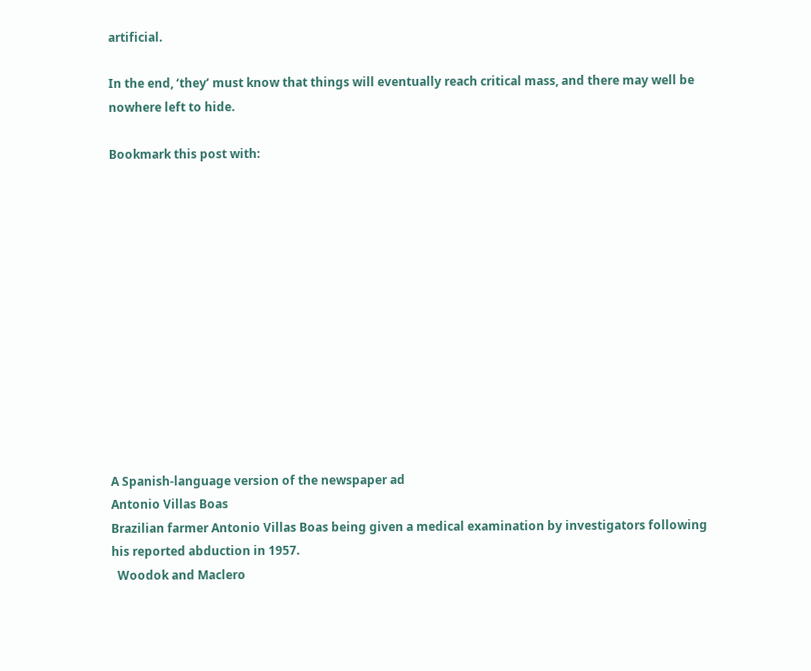artificial.

In the end, ‘they’ must know that things will eventually reach critical mass, and there may well be nowhere left to hide.

Bookmark this post with:













A Spanish-language version of the newspaper ad
Antonio Villas Boas
Brazilian farmer Antonio Villas Boas being given a medical examination by investigators following his reported abduction in 1957.
  Woodok and Maclero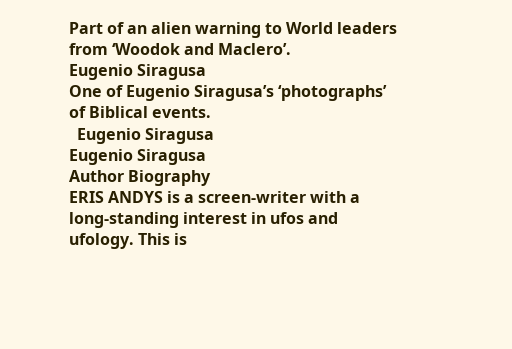Part of an alien warning to World leaders from ‘Woodok and Maclero’.
Eugenio Siragusa
One of Eugenio Siragusa’s ‘photographs’ of Biblical events.
  Eugenio Siragusa
Eugenio Siragusa
Author Biography
ERIS ANDYS is a screen-writer with a long-standing interest in ufos and ufology. This is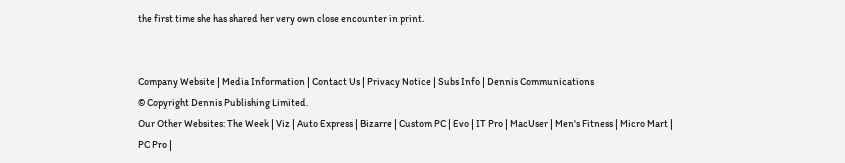the first time she has shared her very own close encounter in print.


Company Website | Media Information | Contact Us | Privacy Notice | Subs Info | Dennis Communications
© Copyright Dennis Publishing Limited.
Our Other Websites: The Week | Viz | Auto Express | Bizarre | Custom PC | Evo | IT Pro | MacUser | Men's Fitness | Micro Mart | PC Pro |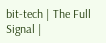bit-tech | The Full Signal |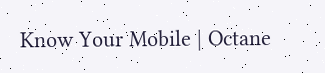Know Your Mobile | Octane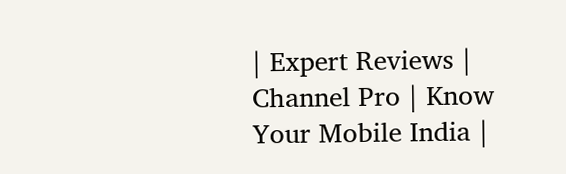| Expert Reviews | Channel Pro | Know Your Mobile India |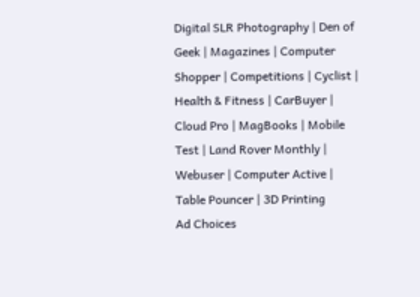Digital SLR Photography | Den of Geek | Magazines | Computer Shopper | Competitions | Cyclist | Health & Fitness | CarBuyer | Cloud Pro | MagBooks | Mobile Test | Land Rover Monthly | Webuser | Computer Active | Table Pouncer | 3D Printing
Ad Choices